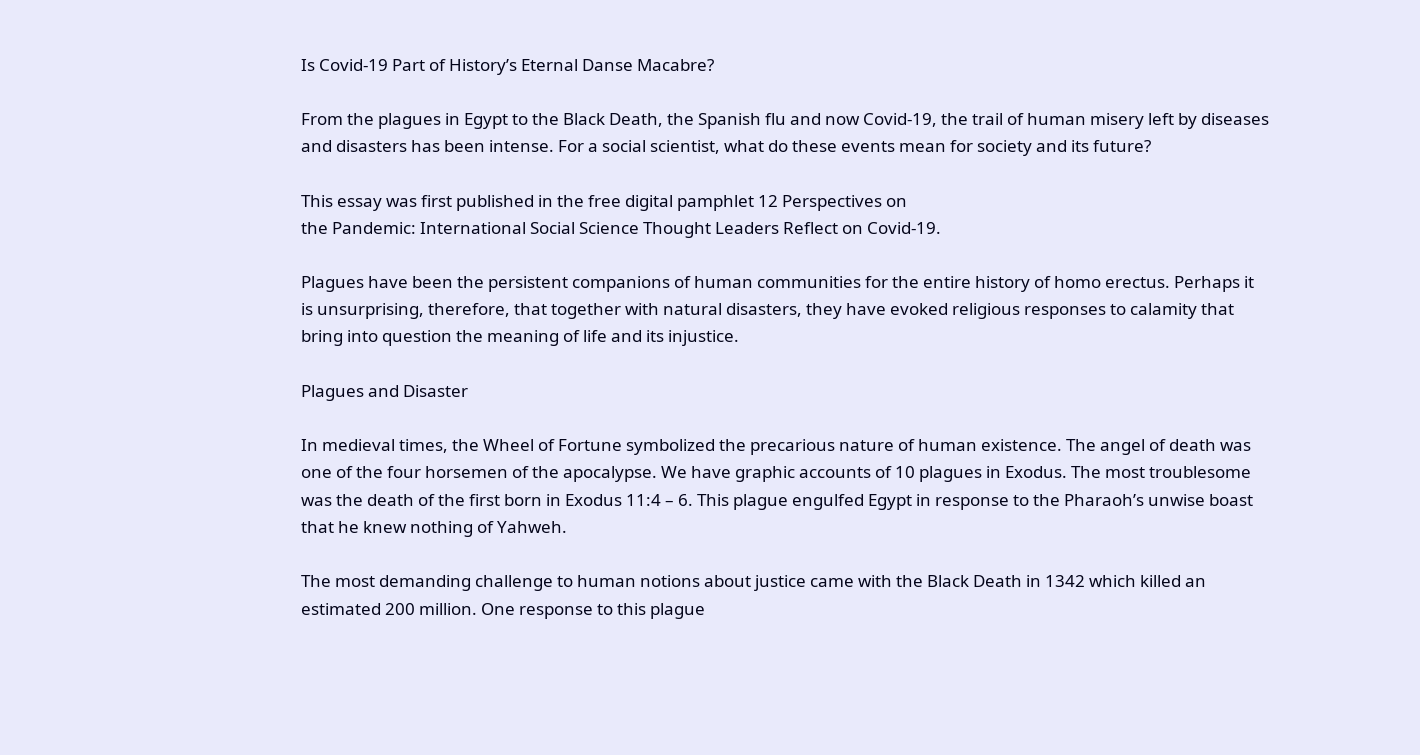Is Covid-19 Part of History’s Eternal Danse Macabre?

From the plagues in Egypt to the Black Death, the Spanish flu and now Covid-19, the trail of human misery left by diseases and disasters has been intense. For a social scientist, what do these events mean for society and its future?

This essay was first published in the free digital pamphlet 12 Perspectives on
the Pandemic: International Social Science Thought Leaders Reflect on Covid-19.

Plagues have been the persistent companions of human communities for the entire history of homo erectus. Perhaps it is unsurprising, therefore, that together with natural disasters, they have evoked religious responses to calamity that bring into question the meaning of life and its injustice.

Plagues and Disaster

In medieval times, the Wheel of Fortune symbolized the precarious nature of human existence. The angel of death was one of the four horsemen of the apocalypse. We have graphic accounts of 10 plagues in Exodus. The most troublesome was the death of the first born in Exodus 11:4 – 6. This plague engulfed Egypt in response to the Pharaoh’s unwise boast that he knew nothing of Yahweh.

The most demanding challenge to human notions about justice came with the Black Death in 1342 which killed an estimated 200 million. One response to this plague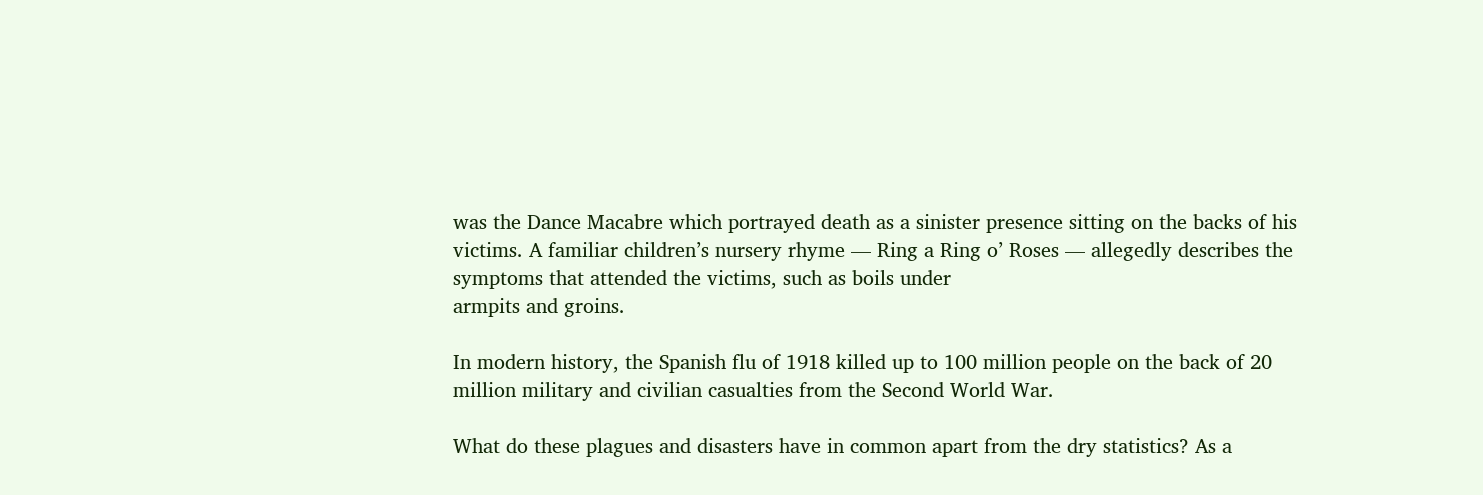was the Dance Macabre which portrayed death as a sinister presence sitting on the backs of his victims. A familiar children’s nursery rhyme — Ring a Ring o’ Roses — allegedly describes the symptoms that attended the victims, such as boils under
armpits and groins.

In modern history, the Spanish flu of 1918 killed up to 100 million people on the back of 20 million military and civilian casualties from the Second World War.

What do these plagues and disasters have in common apart from the dry statistics? As a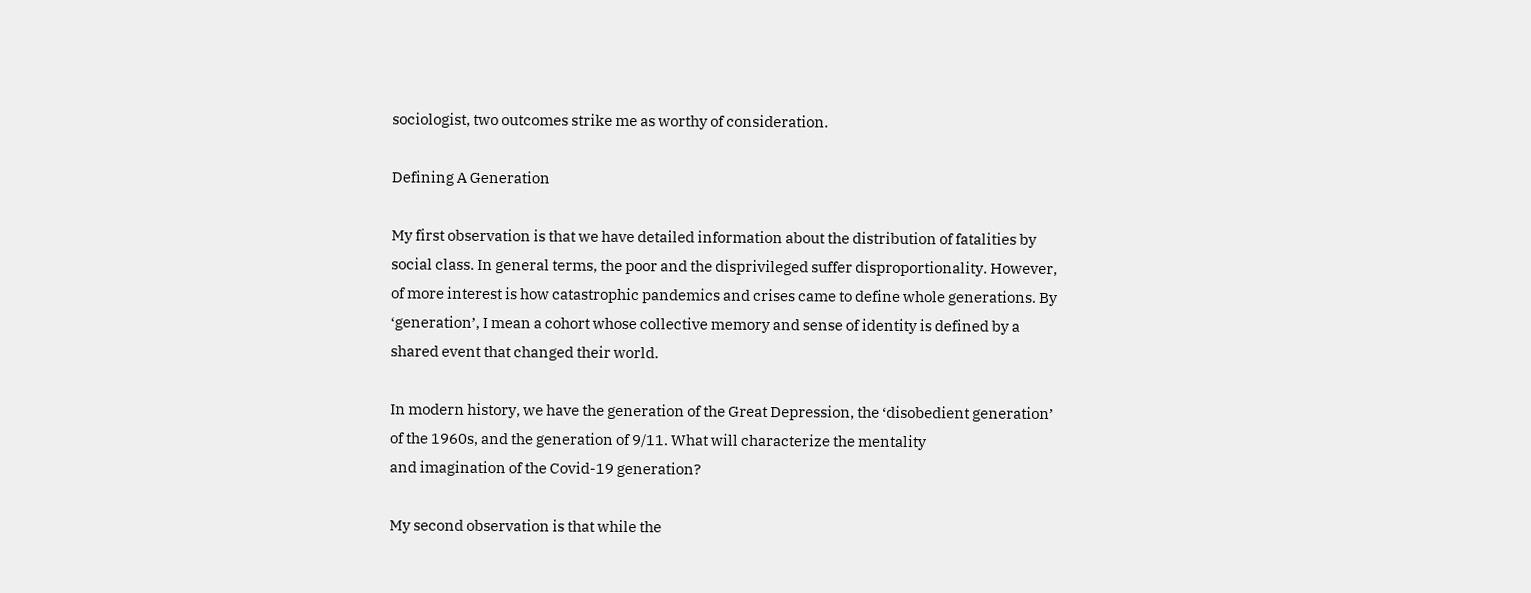sociologist, two outcomes strike me as worthy of consideration.

Defining A Generation

My first observation is that we have detailed information about the distribution of fatalities by social class. In general terms, the poor and the disprivileged suffer disproportionality. However, of more interest is how catastrophic pandemics and crises came to define whole generations. By ‘generation’, I mean a cohort whose collective memory and sense of identity is defined by a shared event that changed their world.

In modern history, we have the generation of the Great Depression, the ‘disobedient generation’ of the 1960s, and the generation of 9/11. What will characterize the mentality
and imagination of the Covid-19 generation?

My second observation is that while the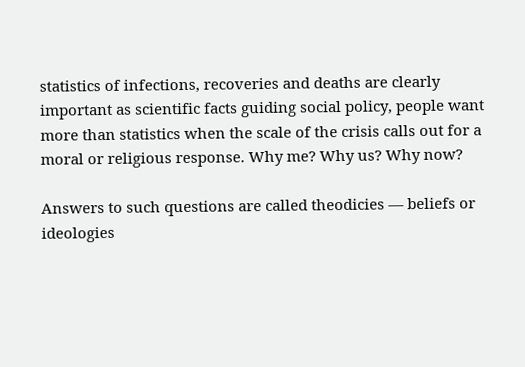statistics of infections, recoveries and deaths are clearly important as scientific facts guiding social policy, people want more than statistics when the scale of the crisis calls out for a moral or religious response. Why me? Why us? Why now?

Answers to such questions are called theodicies — beliefs or ideologies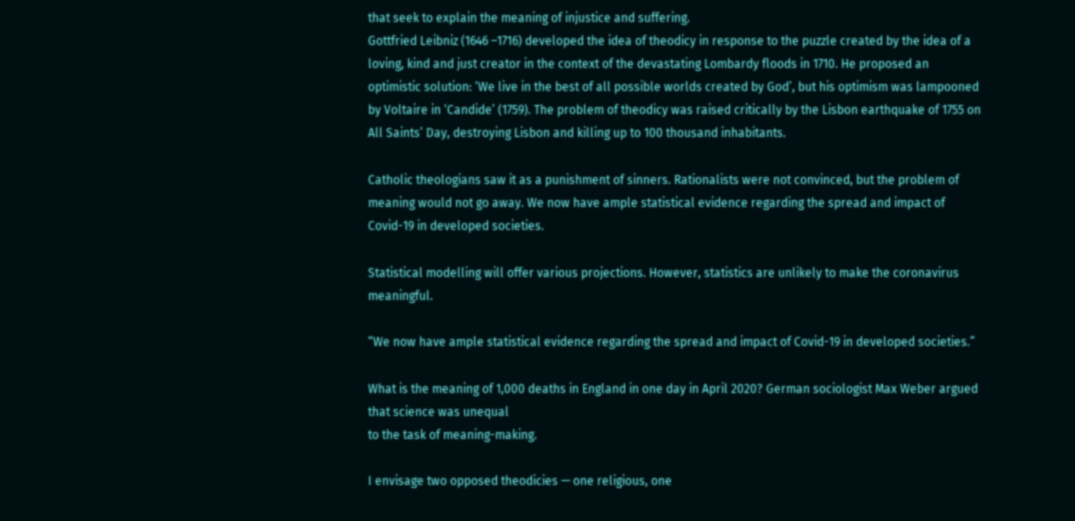that seek to explain the meaning of injustice and suffering.
Gottfried Leibniz (1646 –1716) developed the idea of theodicy in response to the puzzle created by the idea of a loving, kind and just creator in the context of the devastating Lombardy floods in 1710. He proposed an optimistic solution: ‘We live in the best of all possible worlds created by God’, but his optimism was lampooned by Voltaire in ‘Candide’ (1759). The problem of theodicy was raised critically by the Lisbon earthquake of 1755 on All Saints’ Day, destroying Lisbon and killing up to 100 thousand inhabitants.

Catholic theologians saw it as a punishment of sinners. Rationalists were not convinced, but the problem of meaning would not go away. We now have ample statistical evidence regarding the spread and impact of Covid-19 in developed societies.

Statistical modelling will offer various projections. However, statistics are unlikely to make the coronavirus meaningful.

“We now have ample statistical evidence regarding the spread and impact of Covid-19 in developed societies.”

What is the meaning of 1,000 deaths in England in one day in April 2020? German sociologist Max Weber argued that science was unequal
to the task of meaning-making.

I envisage two opposed theodicies — one religious, one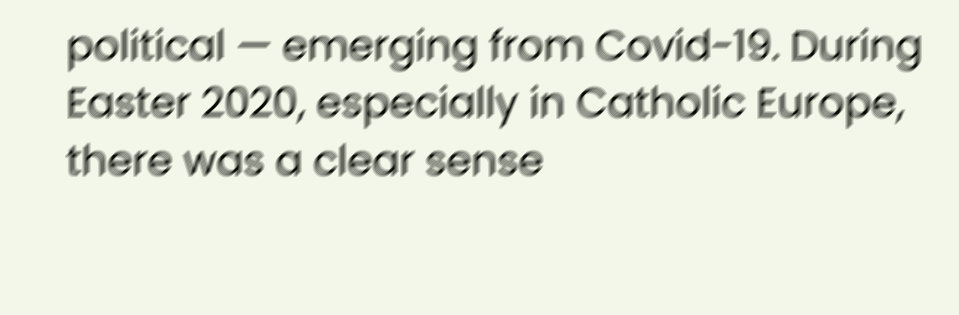political — emerging from Covid-19. During Easter 2020, especially in Catholic Europe, there was a clear sense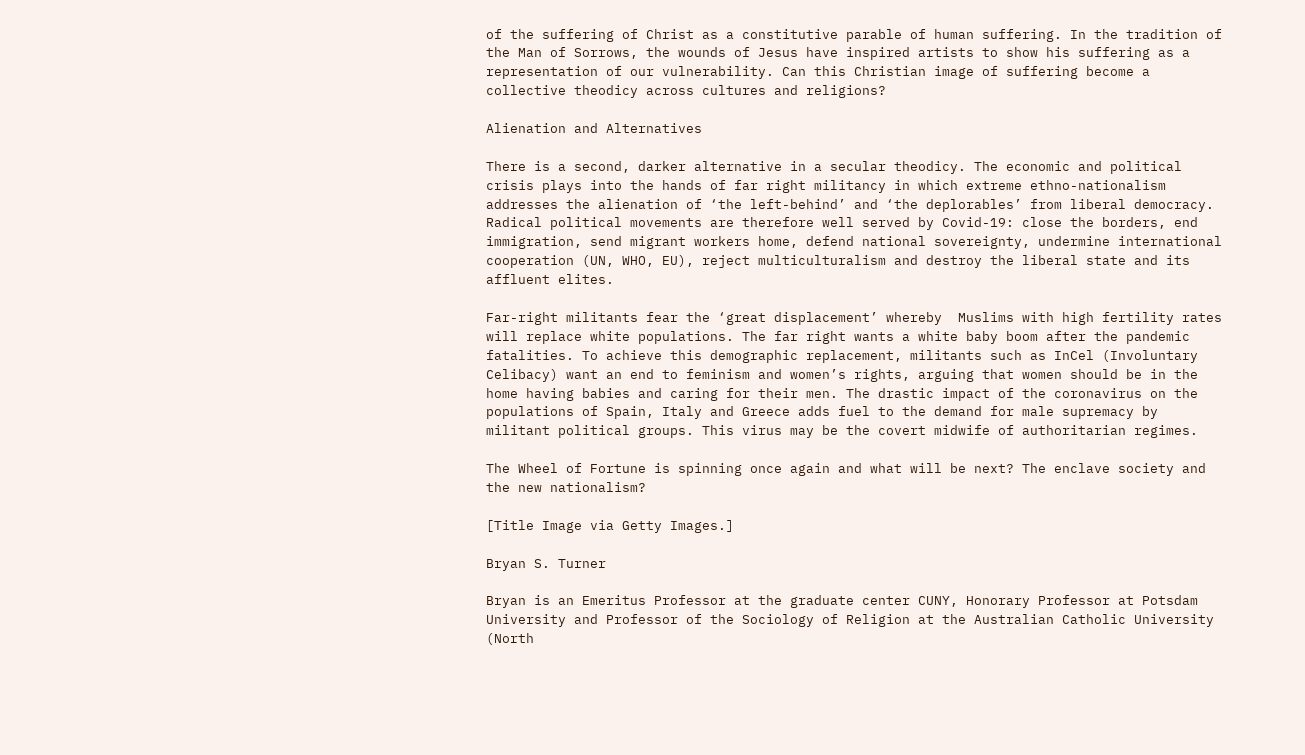of the suffering of Christ as a constitutive parable of human suffering. In the tradition of the Man of Sorrows, the wounds of Jesus have inspired artists to show his suffering as a representation of our vulnerability. Can this Christian image of suffering become a collective theodicy across cultures and religions?

Alienation and Alternatives

There is a second, darker alternative in a secular theodicy. The economic and political crisis plays into the hands of far right militancy in which extreme ethno-nationalism addresses the alienation of ‘the left-behind’ and ‘the deplorables’ from liberal democracy. Radical political movements are therefore well served by Covid-19: close the borders, end immigration, send migrant workers home, defend national sovereignty, undermine international cooperation (UN, WHO, EU), reject multiculturalism and destroy the liberal state and its affluent elites.

Far-right militants fear the ‘great displacement’ whereby  Muslims with high fertility rates will replace white populations. The far right wants a white baby boom after the pandemic fatalities. To achieve this demographic replacement, militants such as InCel (Involuntary Celibacy) want an end to feminism and women’s rights, arguing that women should be in the home having babies and caring for their men. The drastic impact of the coronavirus on the populations of Spain, Italy and Greece adds fuel to the demand for male supremacy by militant political groups. This virus may be the covert midwife of authoritarian regimes.

The Wheel of Fortune is spinning once again and what will be next? The enclave society and the new nationalism?

[Title Image via Getty Images.]

Bryan S. Turner

Bryan is an Emeritus Professor at the graduate center CUNY, Honorary Professor at Potsdam University and Professor of the Sociology of Religion at the Australian Catholic University (North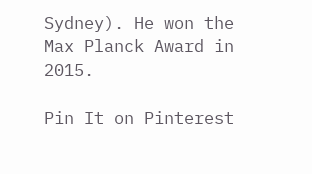Sydney). He won the Max Planck Award in 2015.

Pin It on Pinterest